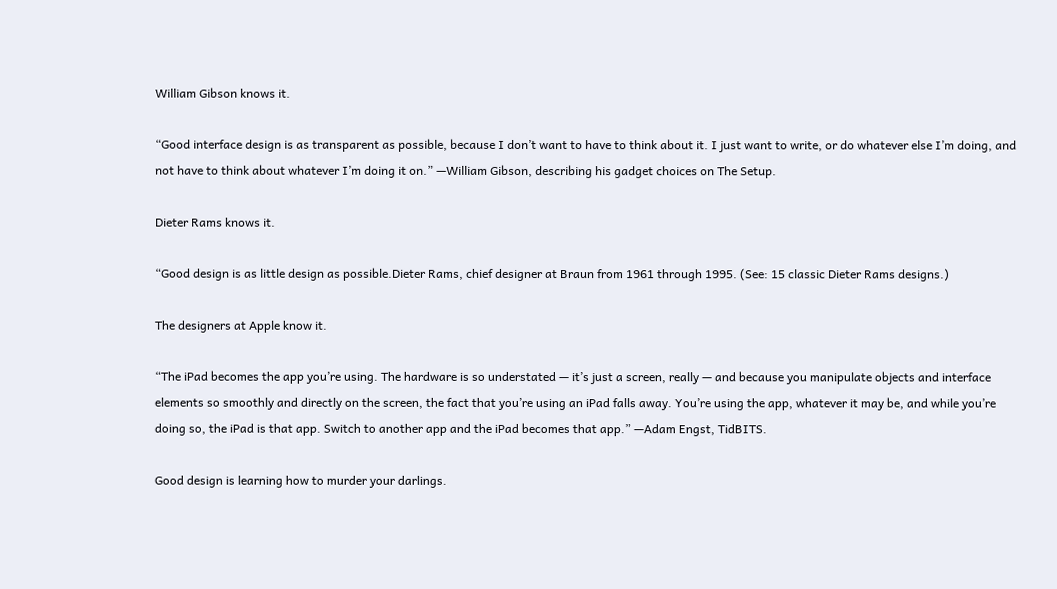William Gibson knows it.

“Good interface design is as transparent as possible, because I don’t want to have to think about it. I just want to write, or do whatever else I’m doing, and not have to think about whatever I’m doing it on.” —William Gibson, describing his gadget choices on The Setup.

Dieter Rams knows it.

“Good design is as little design as possible.Dieter Rams, chief designer at Braun from 1961 through 1995. (See: 15 classic Dieter Rams designs.)

The designers at Apple know it.

“The iPad becomes the app you’re using. The hardware is so understated — it’s just a screen, really — and because you manipulate objects and interface elements so smoothly and directly on the screen, the fact that you’re using an iPad falls away. You’re using the app, whatever it may be, and while you’re doing so, the iPad is that app. Switch to another app and the iPad becomes that app.” —Adam Engst, TidBITS.

Good design is learning how to murder your darlings.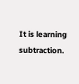It is learning subtraction.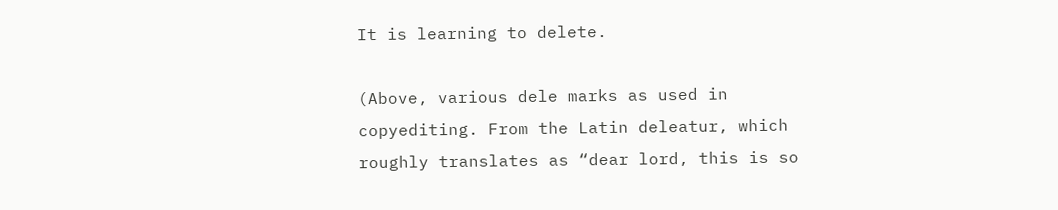It is learning to delete.

(Above, various dele marks as used in copyediting. From the Latin deleatur, which roughly translates as “dear lord, this is so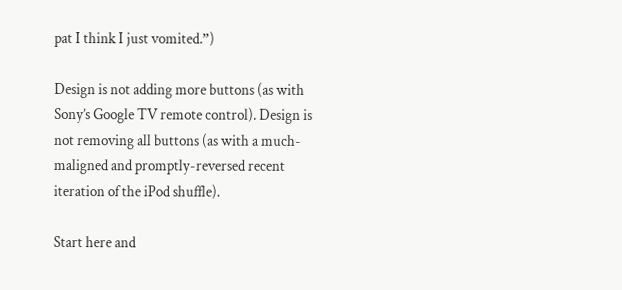pat I think I just vomited.”)

Design is not adding more buttons (as with Sony’s Google TV remote control). Design is not removing all buttons (as with a much-maligned and promptly-reversed recent iteration of the iPod shuffle).

Start here and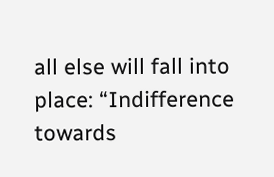all else will fall into place: “Indifference towards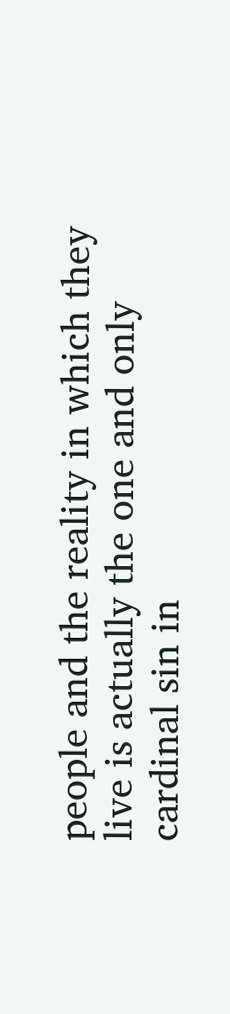people and the reality in which they live is actually the one and only cardinal sin in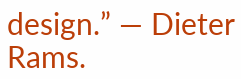design.” — Dieter Rams.